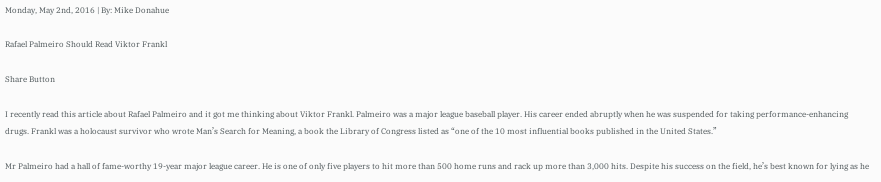Monday, May 2nd, 2016 | By: Mike Donahue

Rafael Palmeiro Should Read Viktor Frankl

Share Button

I recently read this article about Rafael Palmeiro and it got me thinking about Viktor Frankl. Palmeiro was a major league baseball player. His career ended abruptly when he was suspended for taking performance-enhancing drugs. Frankl was a holocaust survivor who wrote Man’s Search for Meaning, a book the Library of Congress listed as “one of the 10 most influential books published in the United States.”

Mr Palmeiro had a hall of fame-worthy 19-year major league career. He is one of only five players to hit more than 500 home runs and rack up more than 3,000 hits. Despite his success on the field, he’s best known for lying as he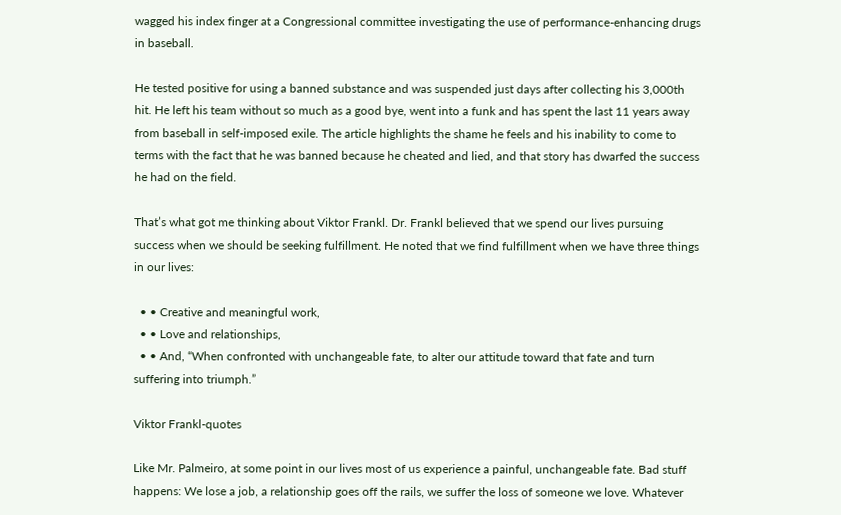wagged his index finger at a Congressional committee investigating the use of performance-enhancing drugs in baseball.

He tested positive for using a banned substance and was suspended just days after collecting his 3,000th hit. He left his team without so much as a good bye, went into a funk and has spent the last 11 years away from baseball in self-imposed exile. The article highlights the shame he feels and his inability to come to terms with the fact that he was banned because he cheated and lied, and that story has dwarfed the success he had on the field.

That’s what got me thinking about Viktor Frankl. Dr. Frankl believed that we spend our lives pursuing success when we should be seeking fulfillment. He noted that we find fulfillment when we have three things in our lives:

  • • Creative and meaningful work,
  • • Love and relationships,
  • • And, “When confronted with unchangeable fate, to alter our attitude toward that fate and turn suffering into triumph.”

Viktor Frankl-quotes

Like Mr. Palmeiro, at some point in our lives most of us experience a painful, unchangeable fate. Bad stuff happens: We lose a job, a relationship goes off the rails, we suffer the loss of someone we love. Whatever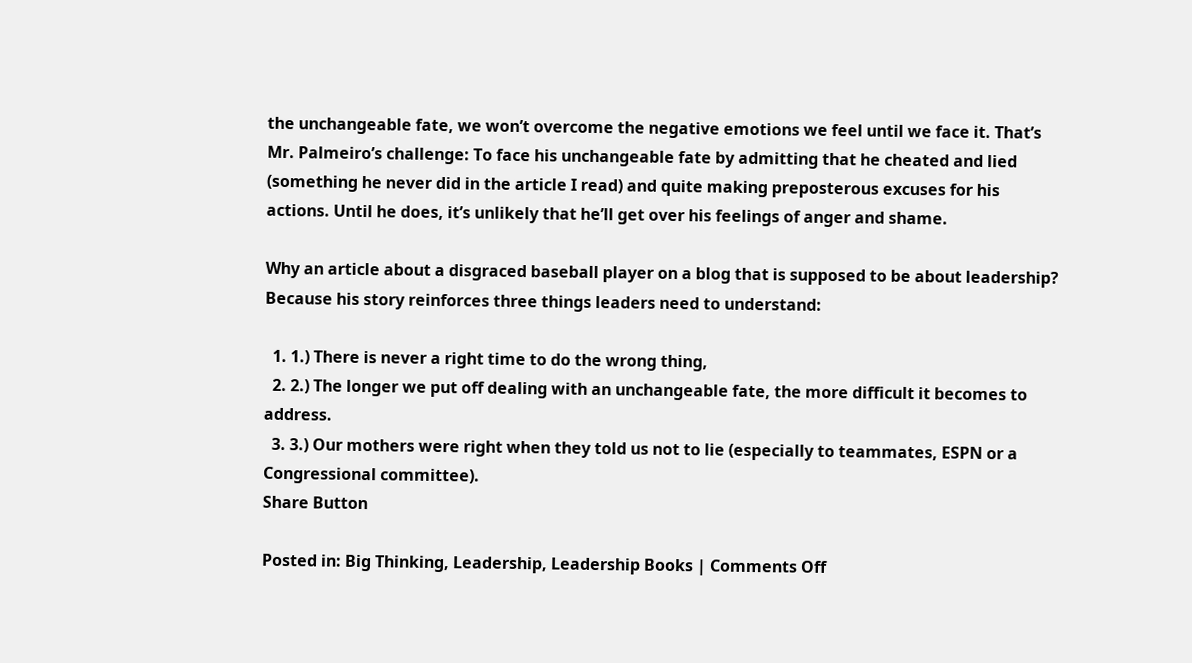the unchangeable fate, we won’t overcome the negative emotions we feel until we face it. That’s Mr. Palmeiro’s challenge: To face his unchangeable fate by admitting that he cheated and lied (something he never did in the article I read) and quite making preposterous excuses for his actions. Until he does, it’s unlikely that he’ll get over his feelings of anger and shame.

Why an article about a disgraced baseball player on a blog that is supposed to be about leadership? Because his story reinforces three things leaders need to understand:

  1. 1.) There is never a right time to do the wrong thing,
  2. 2.) The longer we put off dealing with an unchangeable fate, the more difficult it becomes to address.
  3. 3.) Our mothers were right when they told us not to lie (especially to teammates, ESPN or a Congressional committee).
Share Button

Posted in: Big Thinking, Leadership, Leadership Books | Comments Off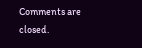Comments are closed.